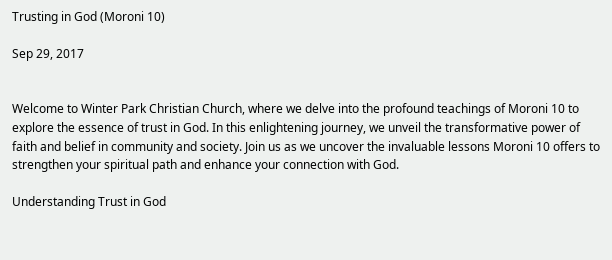Trusting in God (Moroni 10)

Sep 29, 2017


Welcome to Winter Park Christian Church, where we delve into the profound teachings of Moroni 10 to explore the essence of trust in God. In this enlightening journey, we unveil the transformative power of faith and belief in community and society. Join us as we uncover the invaluable lessons Moroni 10 offers to strengthen your spiritual path and enhance your connection with God.

Understanding Trust in God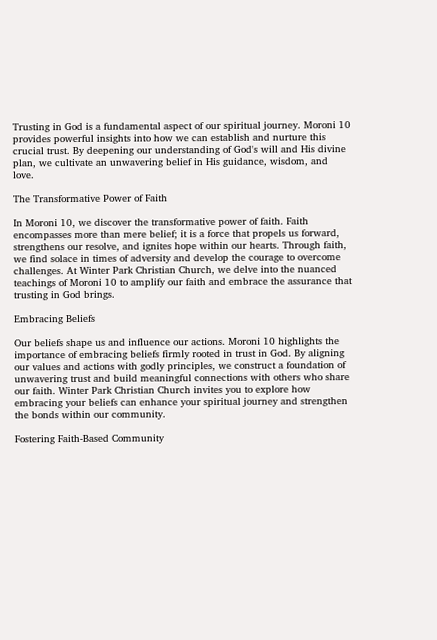Trusting in God is a fundamental aspect of our spiritual journey. Moroni 10 provides powerful insights into how we can establish and nurture this crucial trust. By deepening our understanding of God's will and His divine plan, we cultivate an unwavering belief in His guidance, wisdom, and love.

The Transformative Power of Faith

In Moroni 10, we discover the transformative power of faith. Faith encompasses more than mere belief; it is a force that propels us forward, strengthens our resolve, and ignites hope within our hearts. Through faith, we find solace in times of adversity and develop the courage to overcome challenges. At Winter Park Christian Church, we delve into the nuanced teachings of Moroni 10 to amplify our faith and embrace the assurance that trusting in God brings.

Embracing Beliefs

Our beliefs shape us and influence our actions. Moroni 10 highlights the importance of embracing beliefs firmly rooted in trust in God. By aligning our values and actions with godly principles, we construct a foundation of unwavering trust and build meaningful connections with others who share our faith. Winter Park Christian Church invites you to explore how embracing your beliefs can enhance your spiritual journey and strengthen the bonds within our community.

Fostering Faith-Based Community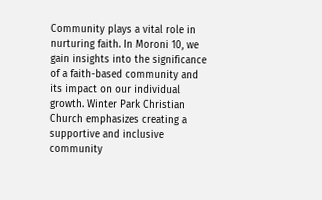Community plays a vital role in nurturing faith. In Moroni 10, we gain insights into the significance of a faith-based community and its impact on our individual growth. Winter Park Christian Church emphasizes creating a supportive and inclusive community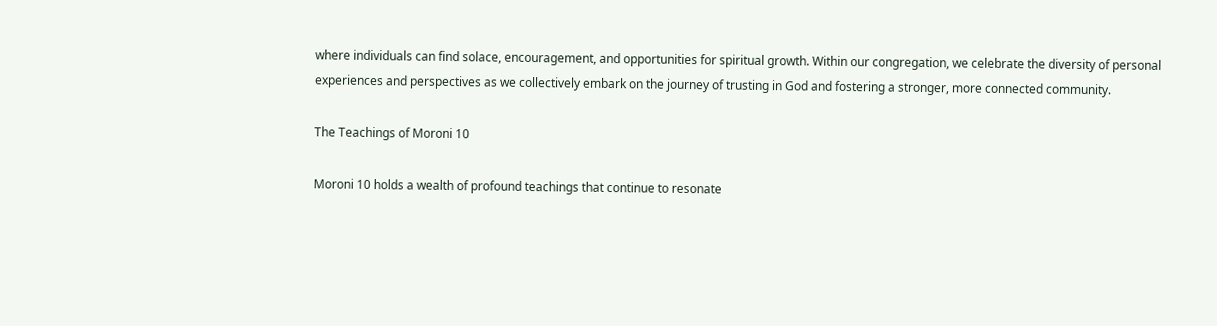where individuals can find solace, encouragement, and opportunities for spiritual growth. Within our congregation, we celebrate the diversity of personal experiences and perspectives as we collectively embark on the journey of trusting in God and fostering a stronger, more connected community.

The Teachings of Moroni 10

Moroni 10 holds a wealth of profound teachings that continue to resonate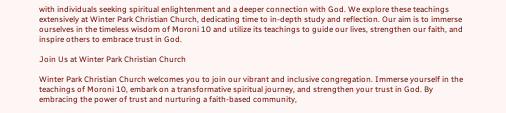with individuals seeking spiritual enlightenment and a deeper connection with God. We explore these teachings extensively at Winter Park Christian Church, dedicating time to in-depth study and reflection. Our aim is to immerse ourselves in the timeless wisdom of Moroni 10 and utilize its teachings to guide our lives, strengthen our faith, and inspire others to embrace trust in God.

Join Us at Winter Park Christian Church

Winter Park Christian Church welcomes you to join our vibrant and inclusive congregation. Immerse yourself in the teachings of Moroni 10, embark on a transformative spiritual journey, and strengthen your trust in God. By embracing the power of trust and nurturing a faith-based community,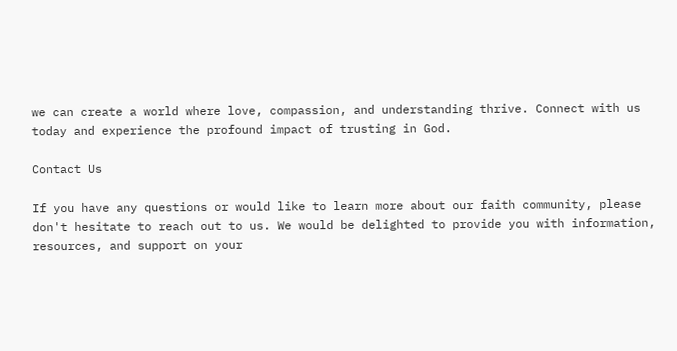we can create a world where love, compassion, and understanding thrive. Connect with us today and experience the profound impact of trusting in God.

Contact Us

If you have any questions or would like to learn more about our faith community, please don't hesitate to reach out to us. We would be delighted to provide you with information, resources, and support on your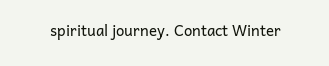spiritual journey. Contact Winter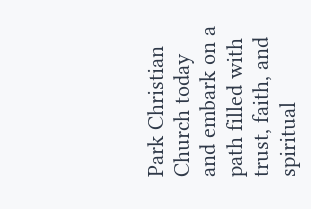Park Christian Church today and embark on a path filled with trust, faith, and spiritual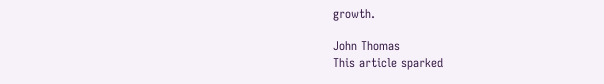growth.

John Thomas
This article sparked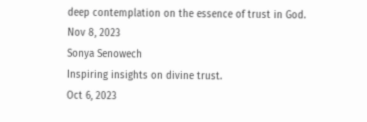deep contemplation on the essence of trust in God.
Nov 8, 2023
Sonya Senowech
Inspiring insights on divine trust.
Oct 6, 2023